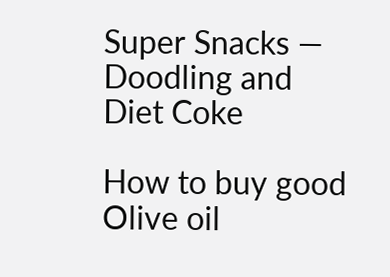Super Snacks — Doodling and Diet Coke

How to buy good Olive oil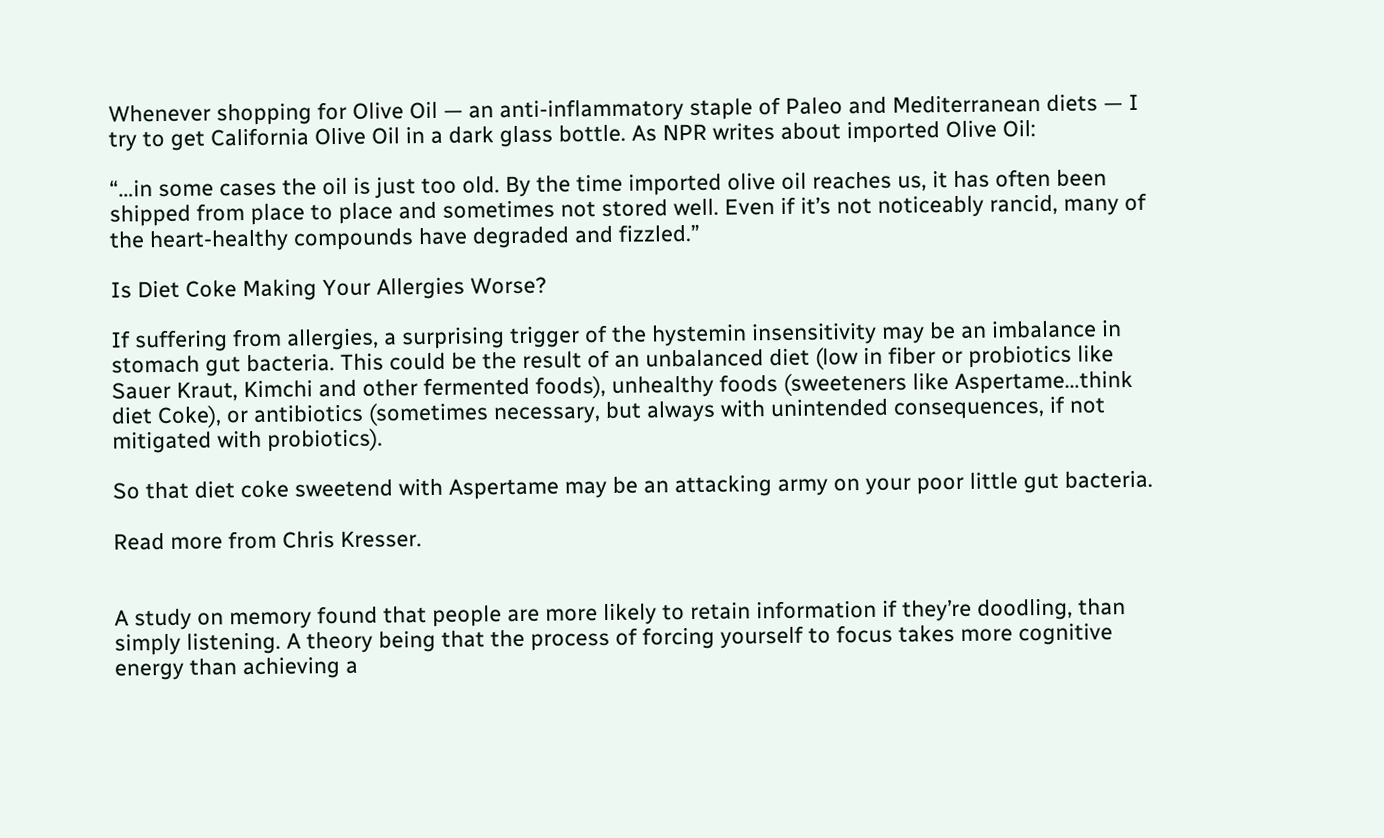Whenever shopping for Olive Oil — an anti-inflammatory staple of Paleo and Mediterranean diets — I try to get California Olive Oil in a dark glass bottle. As NPR writes about imported Olive Oil:

“…in some cases the oil is just too old. By the time imported olive oil reaches us, it has often been shipped from place to place and sometimes not stored well. Even if it’s not noticeably rancid, many of the heart-healthy compounds have degraded and fizzled.”

Is Diet Coke Making Your Allergies Worse?

If suffering from allergies, a surprising trigger of the hystemin insensitivity may be an imbalance in stomach gut bacteria. This could be the result of an unbalanced diet (low in fiber or probiotics like Sauer Kraut, Kimchi and other fermented foods), unhealthy foods (sweeteners like Aspertame…think diet Coke), or antibiotics (sometimes necessary, but always with unintended consequences, if not mitigated with probiotics).

So that diet coke sweetend with Aspertame may be an attacking army on your poor little gut bacteria.

Read more from Chris Kresser.


A study on memory found that people are more likely to retain information if they’re doodling, than simply listening. A theory being that the process of forcing yourself to focus takes more cognitive energy than achieving a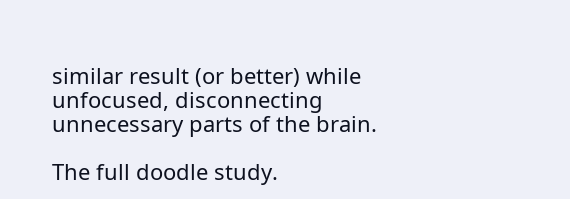similar result (or better) while unfocused, disconnecting unnecessary parts of the brain.

The full doodle study.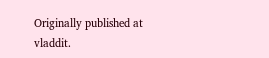Originally published at vladdit.